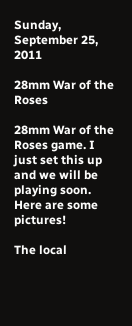Sunday, September 25, 2011

28mm War of the Roses

28mm War of the Roses game. I just set this up and we will be playing soon. Here are some pictures!

The local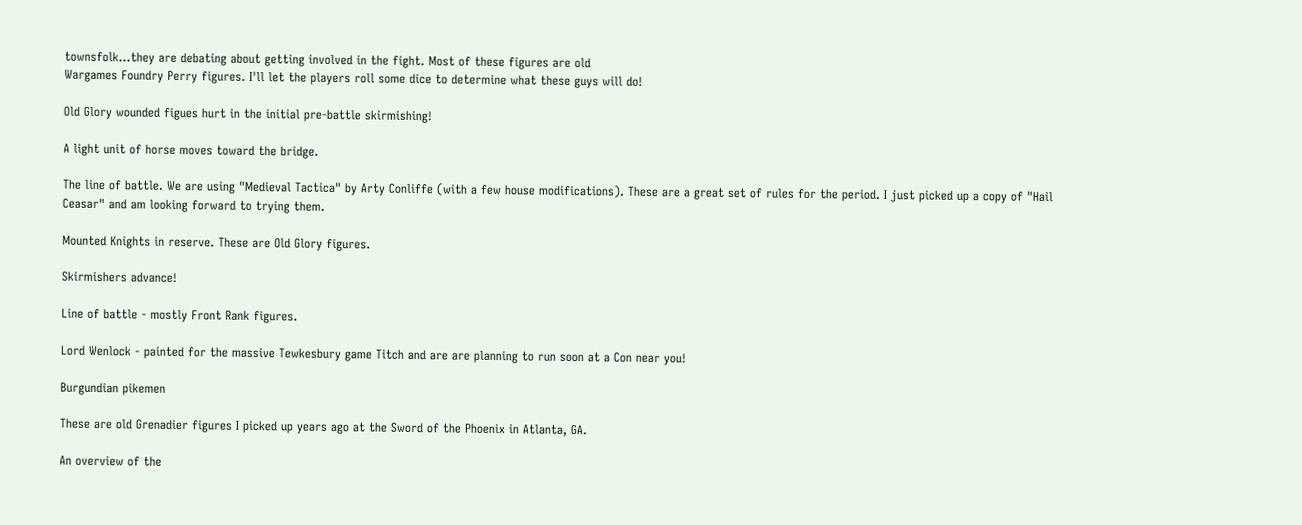townsfolk...they are debating about getting involved in the fight. Most of these figures are old
Wargames Foundry Perry figures. I'll let the players roll some dice to determine what these guys will do!

Old Glory wounded figues hurt in the initial pre-battle skirmishing!

A light unit of horse moves toward the bridge.

The line of battle. We are using "Medieval Tactica" by Arty Conliffe (with a few house modifications). These are a great set of rules for the period. I just picked up a copy of "Hail Ceasar" and am looking forward to trying them.

Mounted Knights in reserve. These are Old Glory figures.

Skirmishers advance!

Line of battle - mostly Front Rank figures.

Lord Wenlock - painted for the massive Tewkesbury game Titch and are are planning to run soon at a Con near you!

Burgundian pikemen

These are old Grenadier figures I picked up years ago at the Sword of the Phoenix in Atlanta, GA.

An overview of the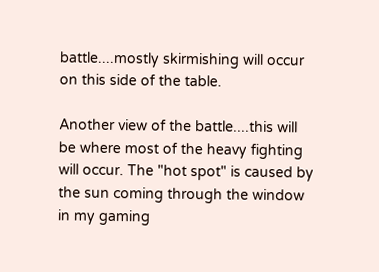battle....mostly skirmishing will occur on this side of the table.

Another view of the battle....this will be where most of the heavy fighting will occur. The "hot spot" is caused by the sun coming through the window in my gaming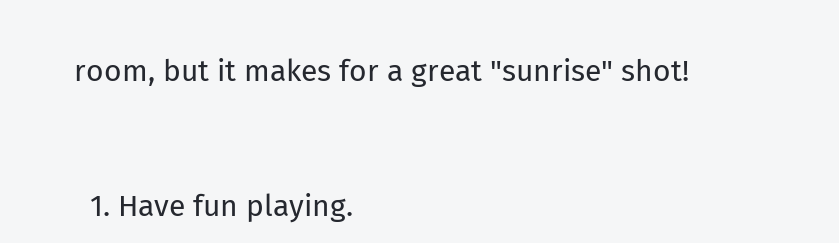room, but it makes for a great "sunrise" shot!


  1. Have fun playing.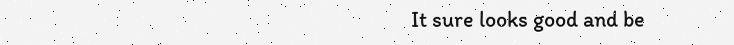It sure looks good and be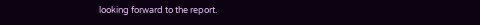looking forward to the report.